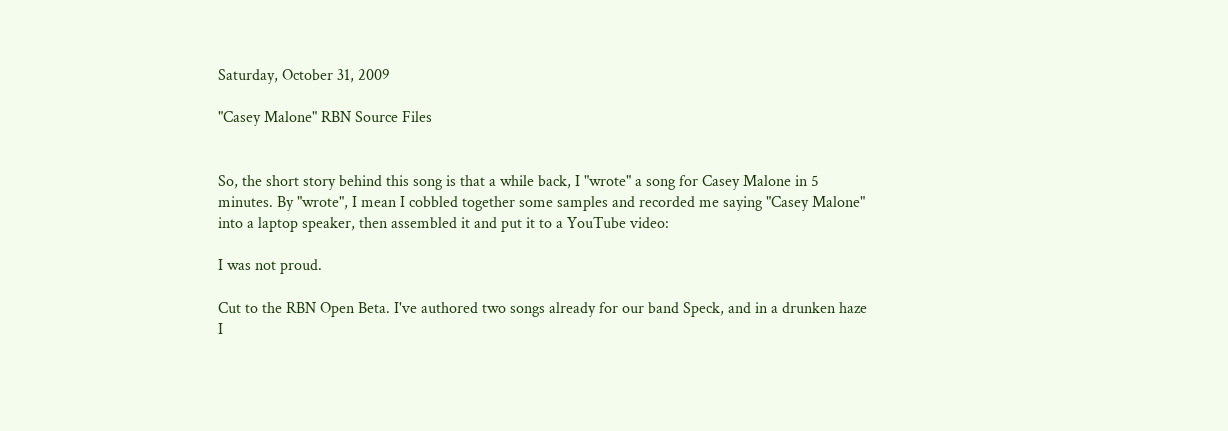Saturday, October 31, 2009

"Casey Malone" RBN Source Files


So, the short story behind this song is that a while back, I "wrote" a song for Casey Malone in 5 minutes. By "wrote", I mean I cobbled together some samples and recorded me saying "Casey Malone" into a laptop speaker, then assembled it and put it to a YouTube video:

I was not proud.

Cut to the RBN Open Beta. I've authored two songs already for our band Speck, and in a drunken haze I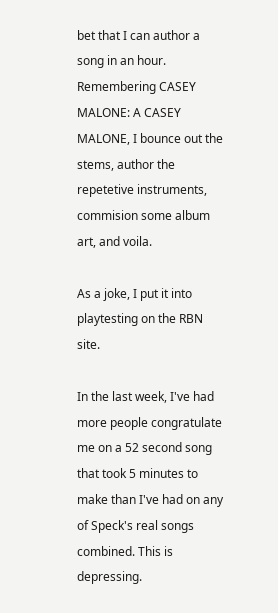bet that I can author a song in an hour. Remembering CASEY MALONE: A CASEY MALONE, I bounce out the stems, author the repetetive instruments, commision some album art, and voila.

As a joke, I put it into playtesting on the RBN site.

In the last week, I've had more people congratulate me on a 52 second song that took 5 minutes to make than I've had on any of Speck's real songs combined. This is depressing.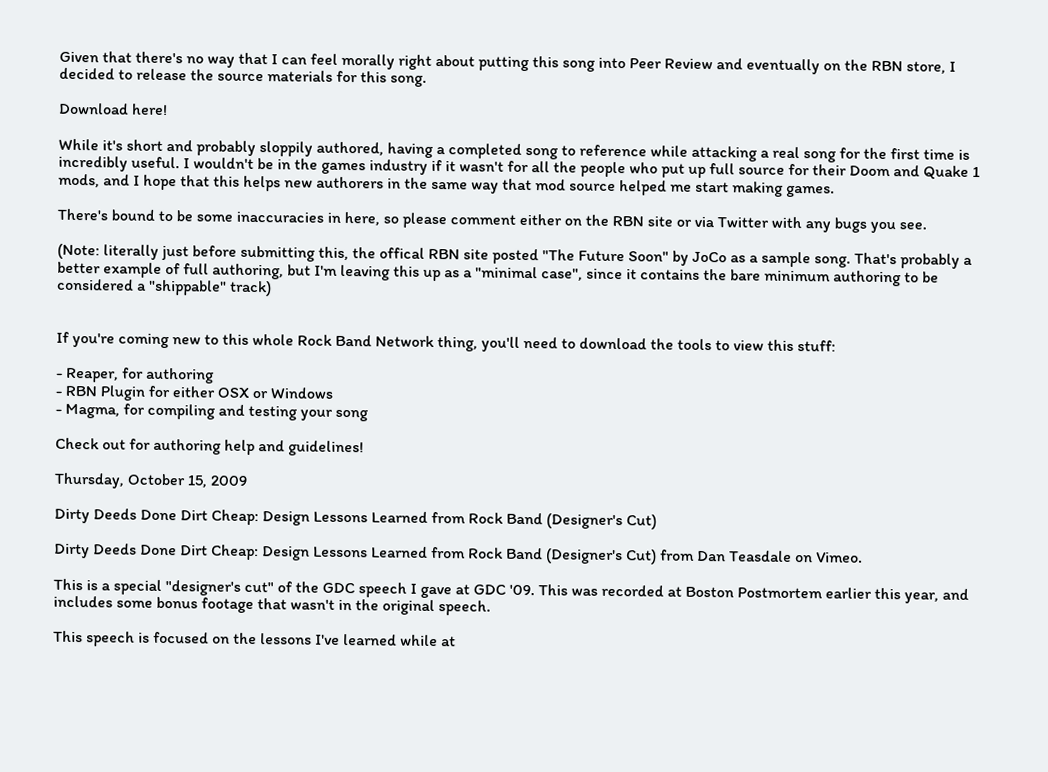Given that there's no way that I can feel morally right about putting this song into Peer Review and eventually on the RBN store, I decided to release the source materials for this song.

Download here!

While it's short and probably sloppily authored, having a completed song to reference while attacking a real song for the first time is incredibly useful. I wouldn't be in the games industry if it wasn't for all the people who put up full source for their Doom and Quake 1 mods, and I hope that this helps new authorers in the same way that mod source helped me start making games.

There's bound to be some inaccuracies in here, so please comment either on the RBN site or via Twitter with any bugs you see.

(Note: literally just before submitting this, the offical RBN site posted "The Future Soon" by JoCo as a sample song. That's probably a better example of full authoring, but I'm leaving this up as a "minimal case", since it contains the bare minimum authoring to be considered a "shippable" track)


If you're coming new to this whole Rock Band Network thing, you'll need to download the tools to view this stuff:

- Reaper, for authoring
- RBN Plugin for either OSX or Windows
- Magma, for compiling and testing your song

Check out for authoring help and guidelines!

Thursday, October 15, 2009

Dirty Deeds Done Dirt Cheap: Design Lessons Learned from Rock Band (Designer's Cut)

Dirty Deeds Done Dirt Cheap: Design Lessons Learned from Rock Band (Designer's Cut) from Dan Teasdale on Vimeo.

This is a special "designer's cut" of the GDC speech I gave at GDC '09. This was recorded at Boston Postmortem earlier this year, and includes some bonus footage that wasn't in the original speech.

This speech is focused on the lessons I've learned while at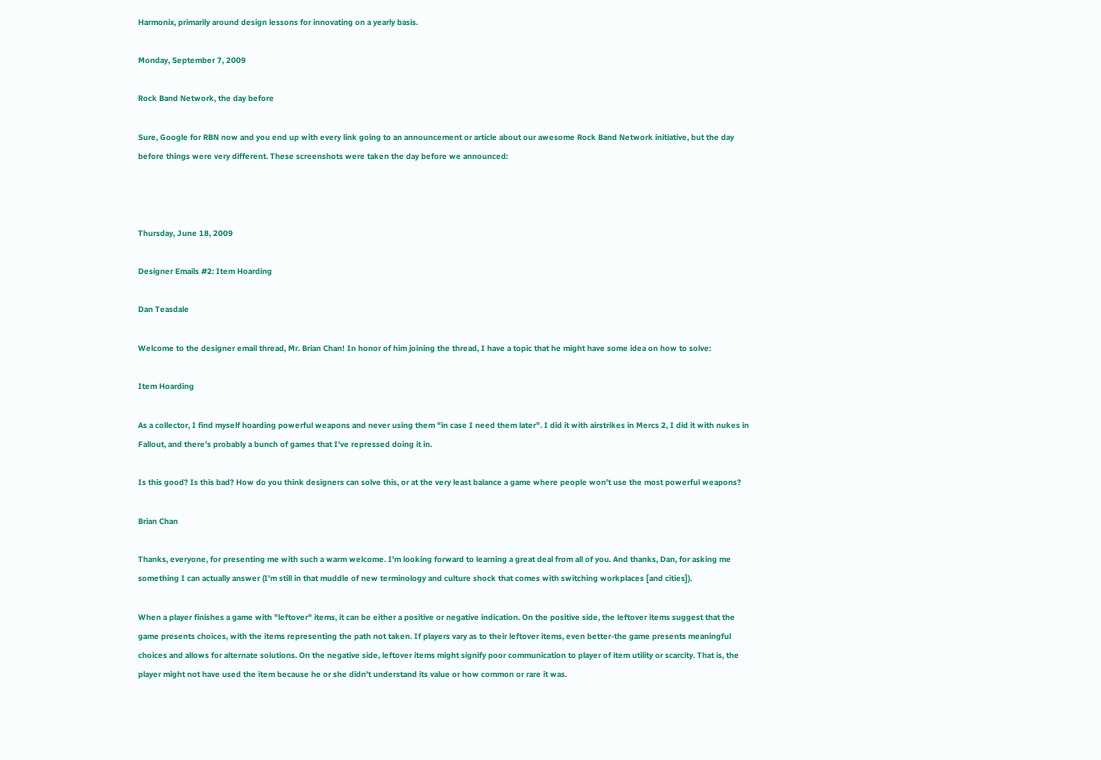Harmonix, primarily around design lessons for innovating on a yearly basis.

Monday, September 7, 2009

Rock Band Network, the day before

Sure, Google for RBN now and you end up with every link going to an announcement or article about our awesome Rock Band Network initiative, but the day before things were very different. These screenshots were taken the day before we announced:



Thursday, June 18, 2009

Designer Emails #2: Item Hoarding

Dan Teasdale

Welcome to the designer email thread, Mr. Brian Chan! In honor of him joining the thread, I have a topic that he might have some idea on how to solve:

Item Hoarding

As a collector, I find myself hoarding powerful weapons and never using them "in case I need them later". I did it with airstrikes in Mercs 2, I did it with nukes in Fallout, and there's probably a bunch of games that I've repressed doing it in.

Is this good? Is this bad? How do you think designers can solve this, or at the very least balance a game where people won't use the most powerful weapons?

Brian Chan

Thanks, everyone, for presenting me with such a warm welcome. I'm looking forward to learning a great deal from all of you. And thanks, Dan, for asking me something I can actually answer (I'm still in that muddle of new terminology and culture shock that comes with switching workplaces [and cities]).

When a player finishes a game with "leftover" items, it can be either a positive or negative indication. On the positive side, the leftover items suggest that the game presents choices, with the items representing the path not taken. If players vary as to their leftover items, even better-the game presents meaningful choices and allows for alternate solutions. On the negative side, leftover items might signify poor communication to player of item utility or scarcity. That is, the player might not have used the item because he or she didn't understand its value or how common or rare it was.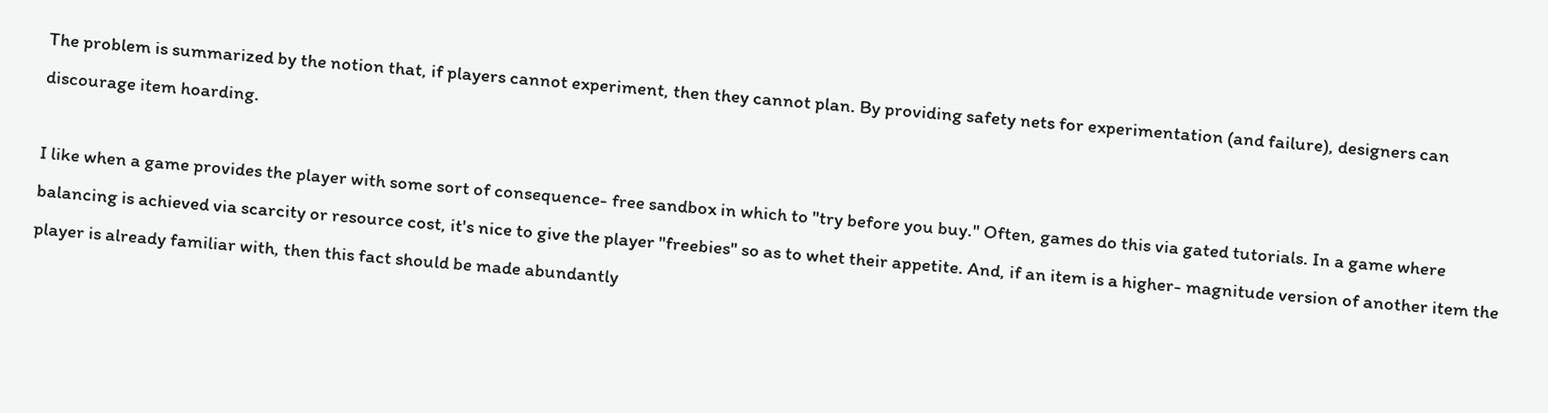The problem is summarized by the notion that, if players cannot experiment, then they cannot plan. By providing safety nets for experimentation (and failure), designers can discourage item hoarding.

I like when a game provides the player with some sort of consequence- free sandbox in which to "try before you buy." Often, games do this via gated tutorials. In a game where balancing is achieved via scarcity or resource cost, it's nice to give the player "freebies" so as to whet their appetite. And, if an item is a higher- magnitude version of another item the player is already familiar with, then this fact should be made abundantly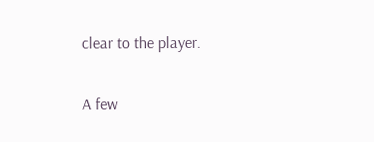clear to the player.

A few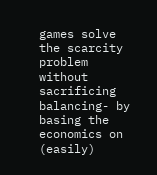games solve the scarcity problem without sacrificing balancing- by basing the economics on (easily)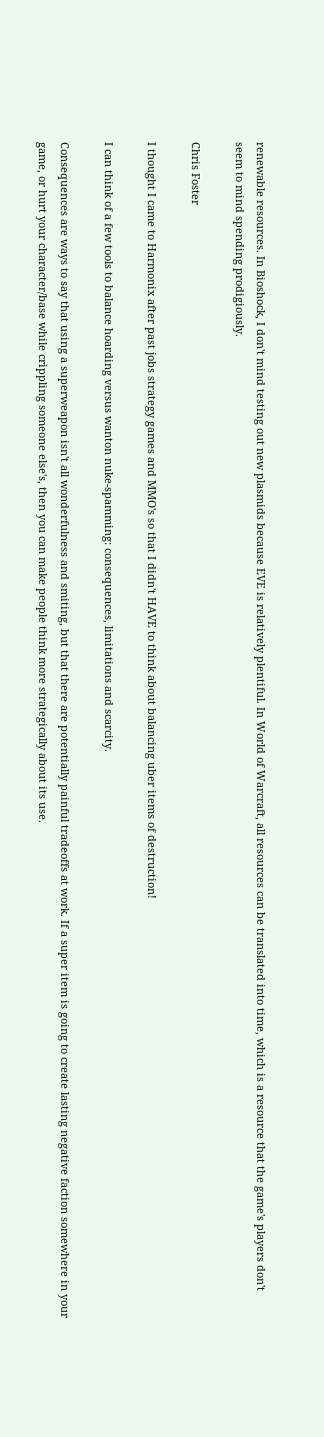renewable resources. In Bioshock, I don't mind testing out new plasmids because EVE is relatively plentiful. In World of Warcraft, all resources can be translated into time, which is a resource that the game's players don't seem to mind spending prodigiously.

Chris Foster

I thought I came to Harmonix after past jobs strategy games and MMO's so that I didn't HAVE to think about balancing uber items of destruction!

I can think of a few tools to balance hoarding versus wanton nuke-spamming: consequences, limitations and scarcity.

Consequences are ways to say that using a superweapon isn't all wonderfulness and smiting, but that there are potentially painful tradeoffs at work. If a super item is going to create lasting negative faction somewhere in your game, or hurt your character/base while crippling someone else's, then you can make people think more strategically about its use.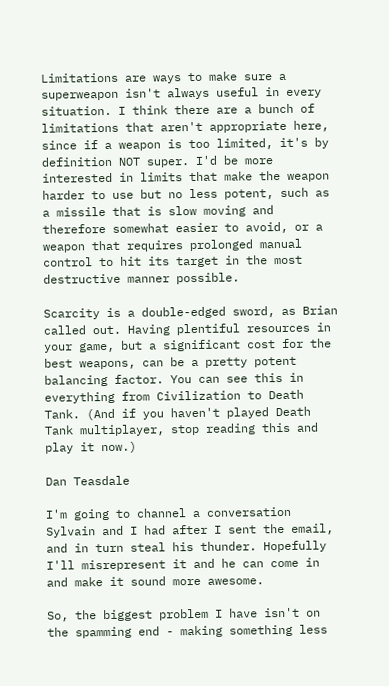Limitations are ways to make sure a superweapon isn't always useful in every situation. I think there are a bunch of limitations that aren't appropriate here, since if a weapon is too limited, it's by definition NOT super. I'd be more interested in limits that make the weapon harder to use but no less potent, such as a missile that is slow moving and therefore somewhat easier to avoid, or a weapon that requires prolonged manual control to hit its target in the most destructive manner possible.

Scarcity is a double-edged sword, as Brian called out. Having plentiful resources in your game, but a significant cost for the best weapons, can be a pretty potent balancing factor. You can see this in everything from Civilization to Death Tank. (And if you haven't played Death Tank multiplayer, stop reading this and play it now.)

Dan Teasdale

I'm going to channel a conversation Sylvain and I had after I sent the email, and in turn steal his thunder. Hopefully I'll misrepresent it and he can come in and make it sound more awesome.

So, the biggest problem I have isn't on the spamming end - making something less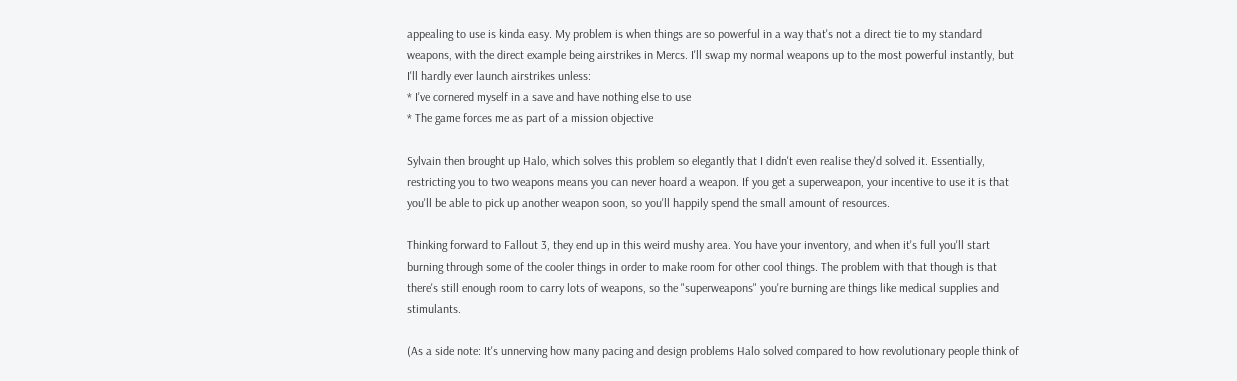appealing to use is kinda easy. My problem is when things are so powerful in a way that's not a direct tie to my standard weapons, with the direct example being airstrikes in Mercs. I'll swap my normal weapons up to the most powerful instantly, but I'll hardly ever launch airstrikes unless:
* I've cornered myself in a save and have nothing else to use
* The game forces me as part of a mission objective

Sylvain then brought up Halo, which solves this problem so elegantly that I didn't even realise they'd solved it. Essentially, restricting you to two weapons means you can never hoard a weapon. If you get a superweapon, your incentive to use it is that you'll be able to pick up another weapon soon, so you'll happily spend the small amount of resources.

Thinking forward to Fallout 3, they end up in this weird mushy area. You have your inventory, and when it's full you'll start burning through some of the cooler things in order to make room for other cool things. The problem with that though is that there's still enough room to carry lots of weapons, so the "superweapons" you're burning are things like medical supplies and stimulants.

(As a side note: It's unnerving how many pacing and design problems Halo solved compared to how revolutionary people think of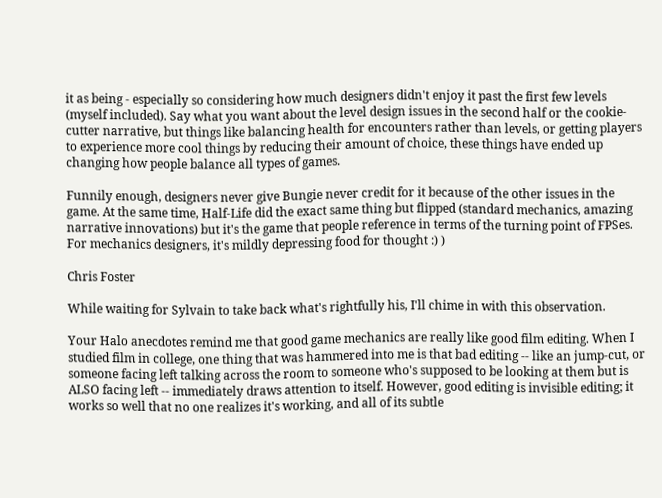it as being - especially so considering how much designers didn't enjoy it past the first few levels (myself included). Say what you want about the level design issues in the second half or the cookie-cutter narrative, but things like balancing health for encounters rather than levels, or getting players to experience more cool things by reducing their amount of choice, these things have ended up changing how people balance all types of games.

Funnily enough, designers never give Bungie never credit for it because of the other issues in the game. At the same time, Half-Life did the exact same thing but flipped (standard mechanics, amazing narrative innovations) but it's the game that people reference in terms of the turning point of FPSes. For mechanics designers, it's mildly depressing food for thought :) )

Chris Foster

While waiting for Sylvain to take back what's rightfully his, I'll chime in with this observation.

Your Halo anecdotes remind me that good game mechanics are really like good film editing. When I studied film in college, one thing that was hammered into me is that bad editing -- like an jump-cut, or someone facing left talking across the room to someone who's supposed to be looking at them but is ALSO facing left -- immediately draws attention to itself. However, good editing is invisible editing; it works so well that no one realizes it's working, and all of its subtle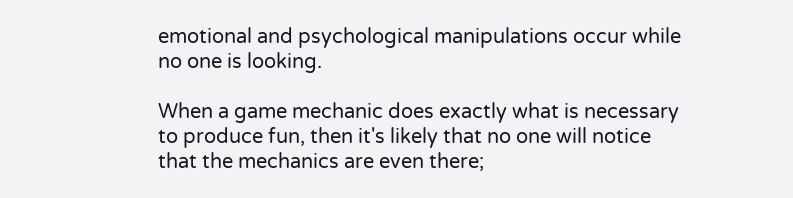emotional and psychological manipulations occur while no one is looking.

When a game mechanic does exactly what is necessary to produce fun, then it's likely that no one will notice that the mechanics are even there;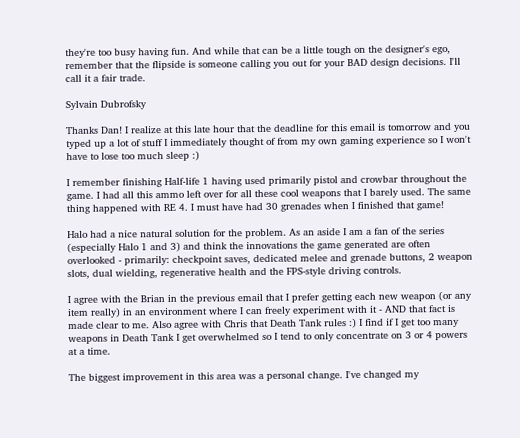they're too busy having fun. And while that can be a little tough on the designer's ego, remember that the flipside is someone calling you out for your BAD design decisions. I'll call it a fair trade.

Sylvain Dubrofsky

Thanks Dan! I realize at this late hour that the deadline for this email is tomorrow and you typed up a lot of stuff I immediately thought of from my own gaming experience so I won't have to lose too much sleep :)

I remember finishing Half-life 1 having used primarily pistol and crowbar throughout the game. I had all this ammo left over for all these cool weapons that I barely used. The same thing happened with RE 4. I must have had 30 grenades when I finished that game!

Halo had a nice natural solution for the problem. As an aside I am a fan of the series (especially Halo 1 and 3) and think the innovations the game generated are often overlooked - primarily: checkpoint saves, dedicated melee and grenade buttons, 2 weapon slots, dual wielding, regenerative health and the FPS-style driving controls.

I agree with the Brian in the previous email that I prefer getting each new weapon (or any item really) in an environment where I can freely experiment with it - AND that fact is made clear to me. Also agree with Chris that Death Tank rules :) I find if I get too many weapons in Death Tank I get overwhelmed so I tend to only concentrate on 3 or 4 powers at a time.

The biggest improvement in this area was a personal change. I've changed my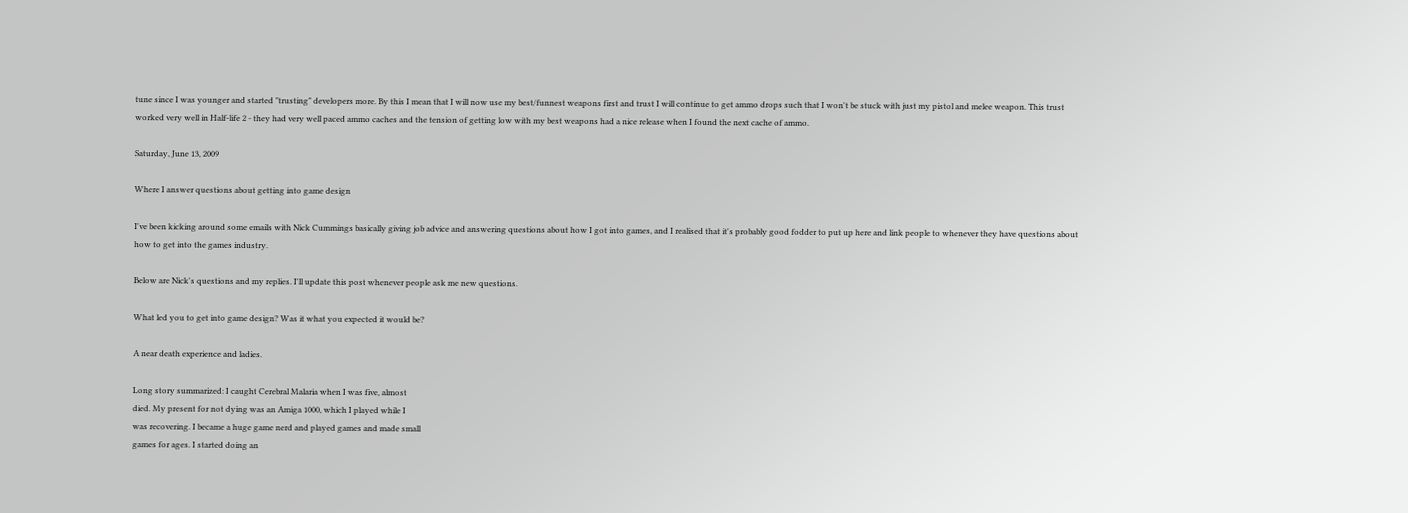tune since I was younger and started "trusting" developers more. By this I mean that I will now use my best/funnest weapons first and trust I will continue to get ammo drops such that I won't be stuck with just my pistol and melee weapon. This trust worked very well in Half-life 2 - they had very well paced ammo caches and the tension of getting low with my best weapons had a nice release when I found the next cache of ammo.

Saturday, June 13, 2009

Where I answer questions about getting into game design

I've been kicking around some emails with Nick Cummings basically giving job advice and answering questions about how I got into games, and I realised that it's probably good fodder to put up here and link people to whenever they have questions about how to get into the games industry.

Below are Nick's questions and my replies. I'll update this post whenever people ask me new questions.

What led you to get into game design? Was it what you expected it would be?

A near death experience and ladies.

Long story summarized: I caught Cerebral Malaria when I was five, almost
died. My present for not dying was an Amiga 1000, which I played while I
was recovering. I became a huge game nerd and played games and made small
games for ages. I started doing an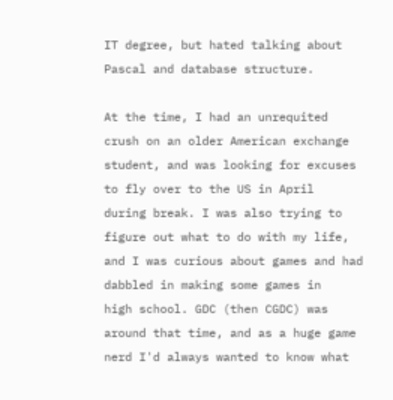IT degree, but hated talking about
Pascal and database structure.

At the time, I had an unrequited crush on an older American exchange
student, and was looking for excuses to fly over to the US in April
during break. I was also trying to figure out what to do with my life,
and I was curious about games and had dabbled in making some games in
high school. GDC (then CGDC) was around that time, and as a huge game
nerd I'd always wanted to know what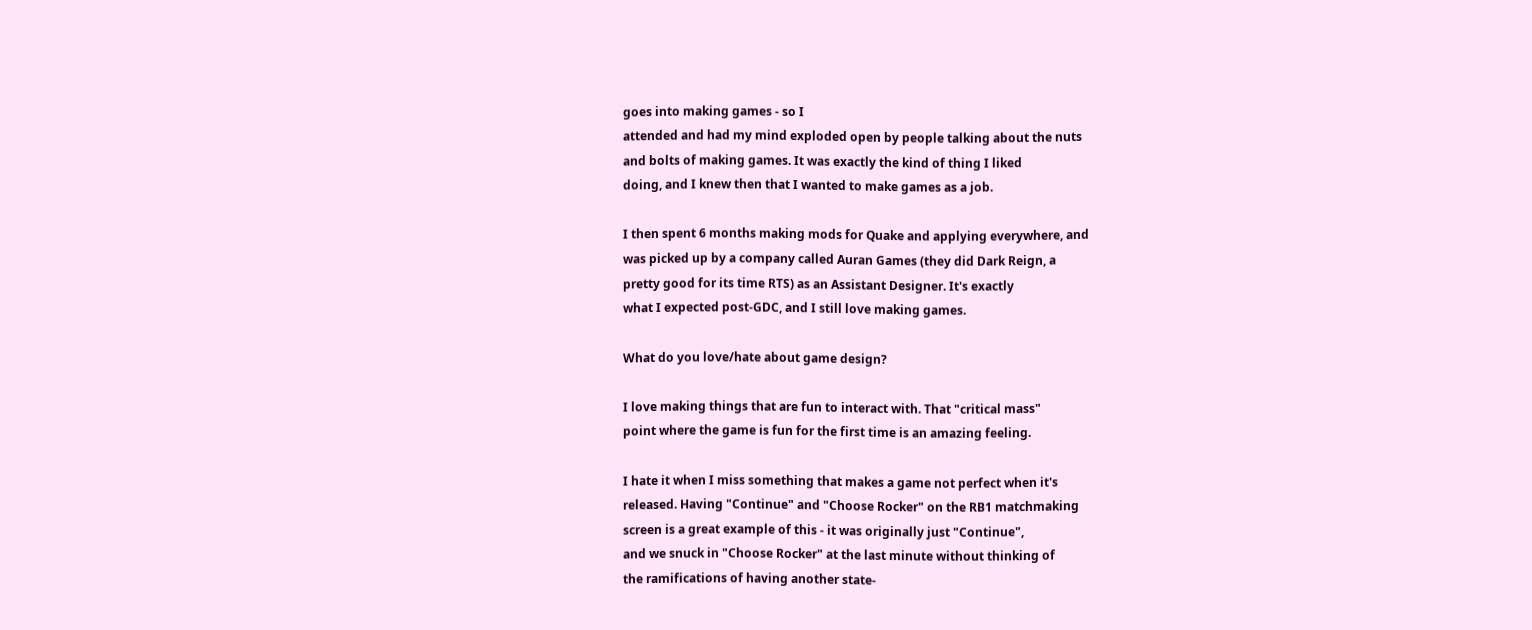goes into making games - so I
attended and had my mind exploded open by people talking about the nuts
and bolts of making games. It was exactly the kind of thing I liked
doing, and I knew then that I wanted to make games as a job.

I then spent 6 months making mods for Quake and applying everywhere, and
was picked up by a company called Auran Games (they did Dark Reign, a
pretty good for its time RTS) as an Assistant Designer. It's exactly
what I expected post-GDC, and I still love making games.

What do you love/hate about game design?

I love making things that are fun to interact with. That "critical mass"
point where the game is fun for the first time is an amazing feeling.

I hate it when I miss something that makes a game not perfect when it's
released. Having "Continue" and "Choose Rocker" on the RB1 matchmaking
screen is a great example of this - it was originally just "Continue",
and we snuck in "Choose Rocker" at the last minute without thinking of
the ramifications of having another state-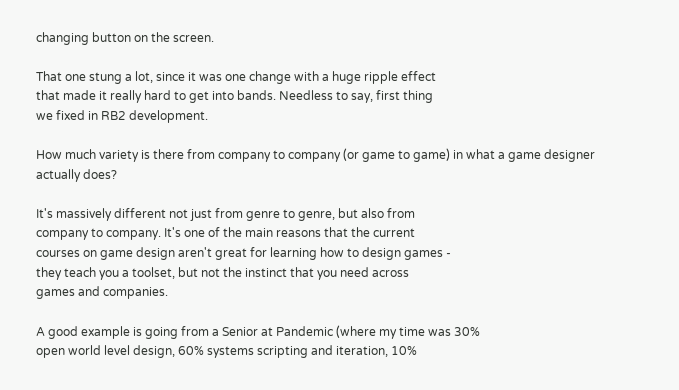changing button on the screen.

That one stung a lot, since it was one change with a huge ripple effect
that made it really hard to get into bands. Needless to say, first thing
we fixed in RB2 development.

How much variety is there from company to company (or game to game) in what a game designer actually does?

It's massively different not just from genre to genre, but also from
company to company. It's one of the main reasons that the current
courses on game design aren't great for learning how to design games -
they teach you a toolset, but not the instinct that you need across
games and companies.

A good example is going from a Senior at Pandemic (where my time was 30%
open world level design, 60% systems scripting and iteration, 10%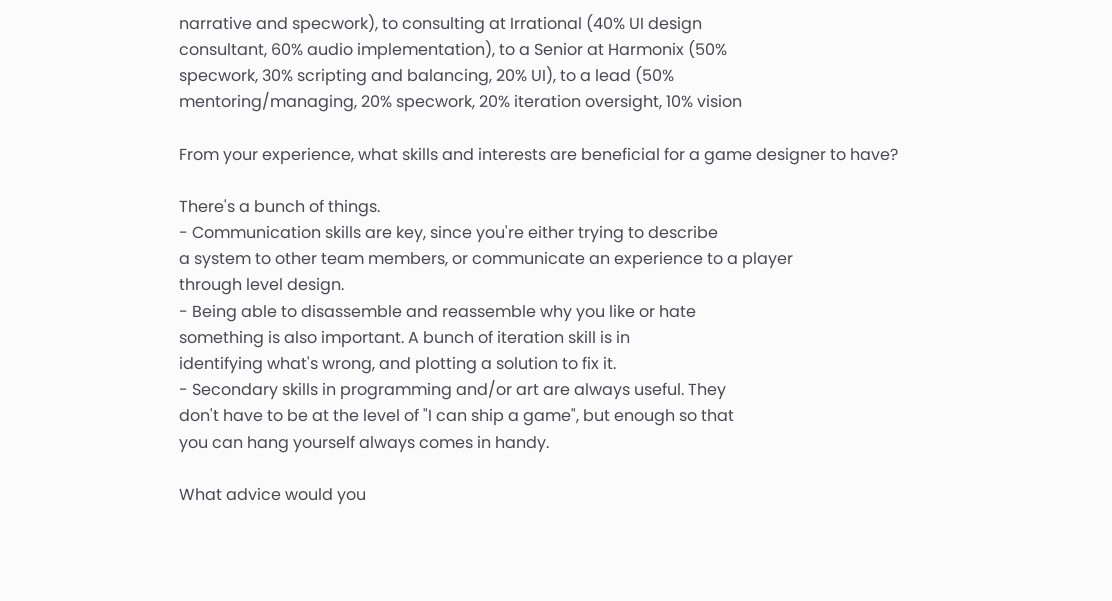narrative and specwork), to consulting at Irrational (40% UI design
consultant, 60% audio implementation), to a Senior at Harmonix (50%
specwork, 30% scripting and balancing, 20% UI), to a lead (50%
mentoring/managing, 20% specwork, 20% iteration oversight, 10% vision

From your experience, what skills and interests are beneficial for a game designer to have?

There's a bunch of things.
- Communication skills are key, since you're either trying to describe
a system to other team members, or communicate an experience to a player
through level design.
- Being able to disassemble and reassemble why you like or hate
something is also important. A bunch of iteration skill is in
identifying what's wrong, and plotting a solution to fix it.
- Secondary skills in programming and/or art are always useful. They
don't have to be at the level of "I can ship a game", but enough so that
you can hang yourself always comes in handy.

What advice would you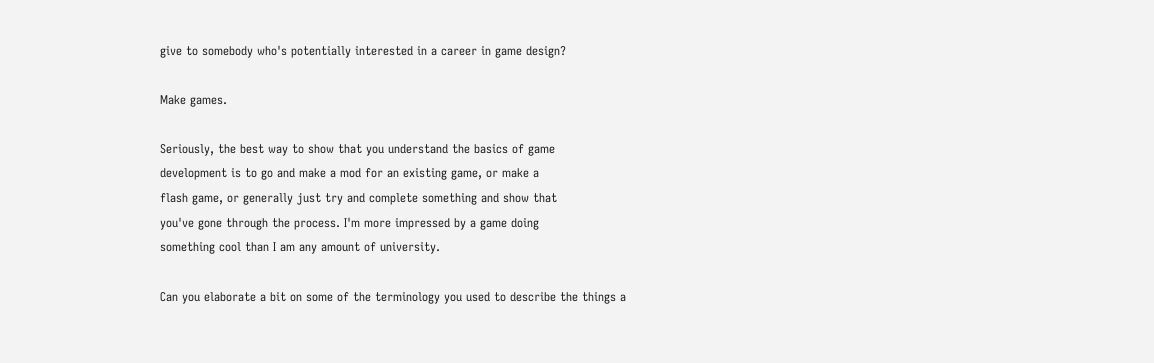give to somebody who's potentially interested in a career in game design?

Make games.

Seriously, the best way to show that you understand the basics of game
development is to go and make a mod for an existing game, or make a
flash game, or generally just try and complete something and show that
you've gone through the process. I'm more impressed by a game doing
something cool than I am any amount of university.

Can you elaborate a bit on some of the terminology you used to describe the things a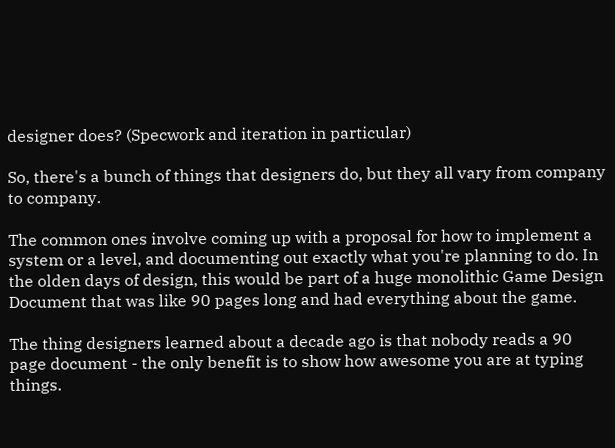designer does? (Specwork and iteration in particular)

So, there's a bunch of things that designers do, but they all vary from company to company.

The common ones involve coming up with a proposal for how to implement a system or a level, and documenting out exactly what you're planning to do. In the olden days of design, this would be part of a huge monolithic Game Design Document that was like 90 pages long and had everything about the game.

The thing designers learned about a decade ago is that nobody reads a 90 page document - the only benefit is to show how awesome you are at typing things.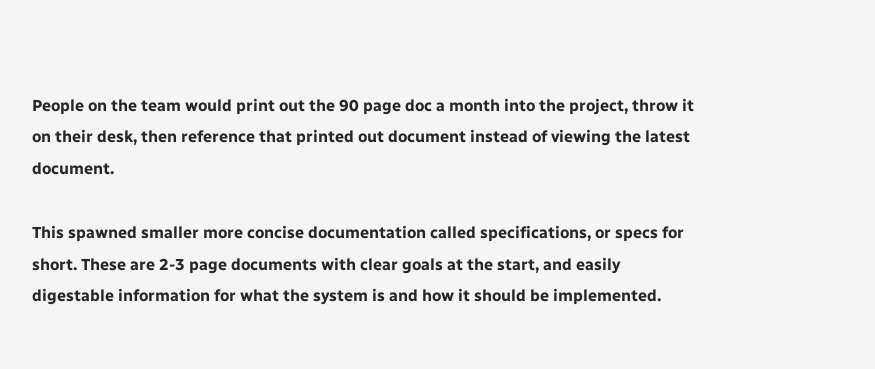People on the team would print out the 90 page doc a month into the project, throw it on their desk, then reference that printed out document instead of viewing the latest document.

This spawned smaller more concise documentation called specifications, or specs for short. These are 2-3 page documents with clear goals at the start, and easily digestable information for what the system is and how it should be implemented.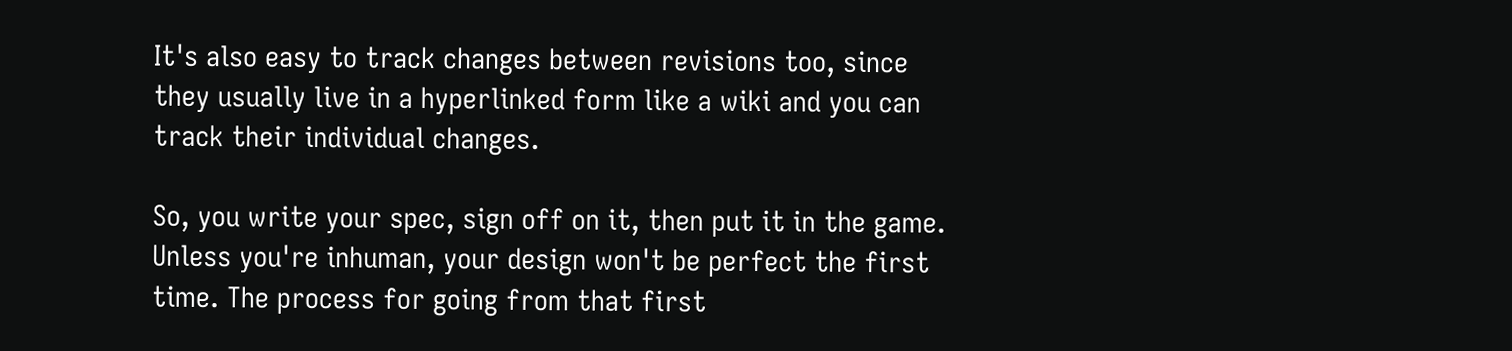It's also easy to track changes between revisions too, since they usually live in a hyperlinked form like a wiki and you can track their individual changes.

So, you write your spec, sign off on it, then put it in the game. Unless you're inhuman, your design won't be perfect the first time. The process for going from that first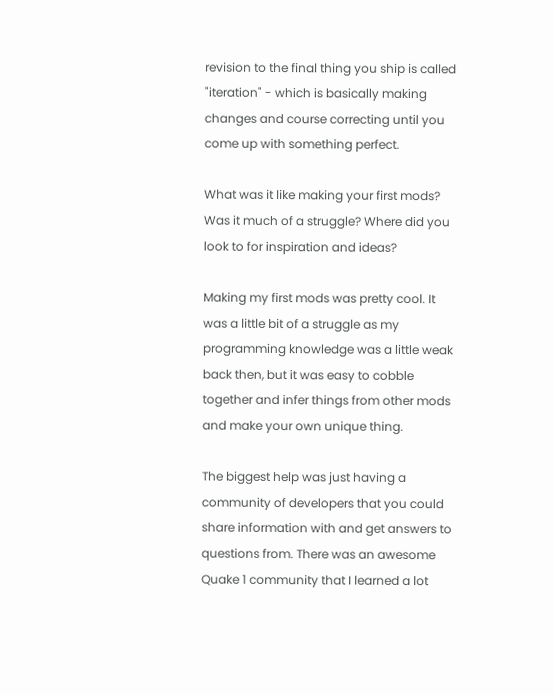revision to the final thing you ship is called "iteration" - which is basically making changes and course correcting until you come up with something perfect.

What was it like making your first mods? Was it much of a struggle? Where did you look to for inspiration and ideas?

Making my first mods was pretty cool. It was a little bit of a struggle as my programming knowledge was a little weak back then, but it was easy to cobble together and infer things from other mods and make your own unique thing.

The biggest help was just having a community of developers that you could share information with and get answers to questions from. There was an awesome Quake 1 community that I learned a lot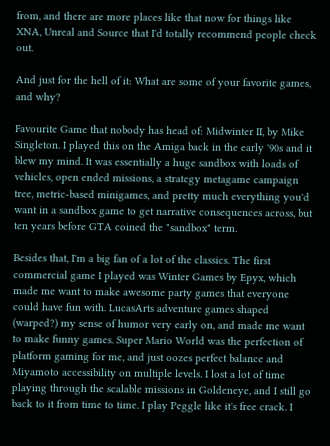from, and there are more places like that now for things like XNA, Unreal and Source that I'd totally recommend people check out.

And just for the hell of it: What are some of your favorite games, and why?

Favourite Game that nobody has head of: Midwinter II, by Mike Singleton. I played this on the Amiga back in the early '90s and it blew my mind. It was essentially a huge sandbox with loads of vehicles, open ended missions, a strategy metagame campaign tree, metric-based minigames, and pretty much everything you'd want in a sandbox game to get narrative consequences across, but ten years before GTA coined the "sandbox" term.

Besides that, I'm a big fan of a lot of the classics. The first commercial game I played was Winter Games by Epyx, which made me want to make awesome party games that everyone could have fun with. LucasArts adventure games shaped (warped?) my sense of humor very early on, and made me want to make funny games. Super Mario World was the perfection of platform gaming for me, and just oozes perfect balance and Miyamoto accessibility on multiple levels. I lost a lot of time playing through the scalable missions in Goldeneye, and I still go back to it from time to time. I play Peggle like it's free crack. I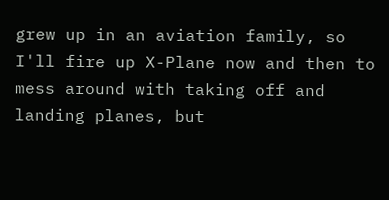grew up in an aviation family, so I'll fire up X-Plane now and then to mess around with taking off and landing planes, but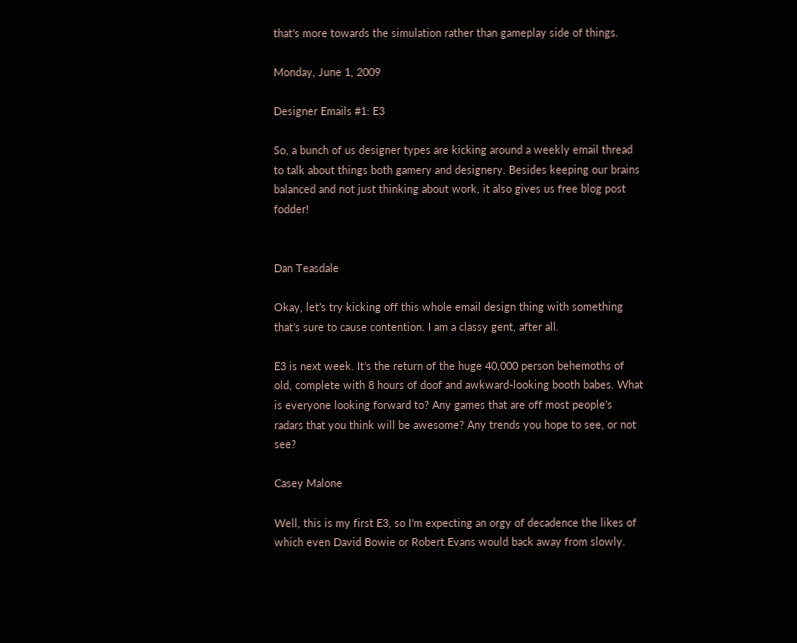that's more towards the simulation rather than gameplay side of things.

Monday, June 1, 2009

Designer Emails #1: E3

So, a bunch of us designer types are kicking around a weekly email thread to talk about things both gamery and designery. Besides keeping our brains balanced and not just thinking about work, it also gives us free blog post fodder!


Dan Teasdale

Okay, let’s try kicking off this whole email design thing with something that’s sure to cause contention. I am a classy gent, after all.

E3 is next week. It’s the return of the huge 40,000 person behemoths of old, complete with 8 hours of doof and awkward-looking booth babes. What is everyone looking forward to? Any games that are off most people’s radars that you think will be awesome? Any trends you hope to see, or not see?

Casey Malone

Well, this is my first E3, so I'm expecting an orgy of decadence the likes of which even David Bowie or Robert Evans would back away from slowly.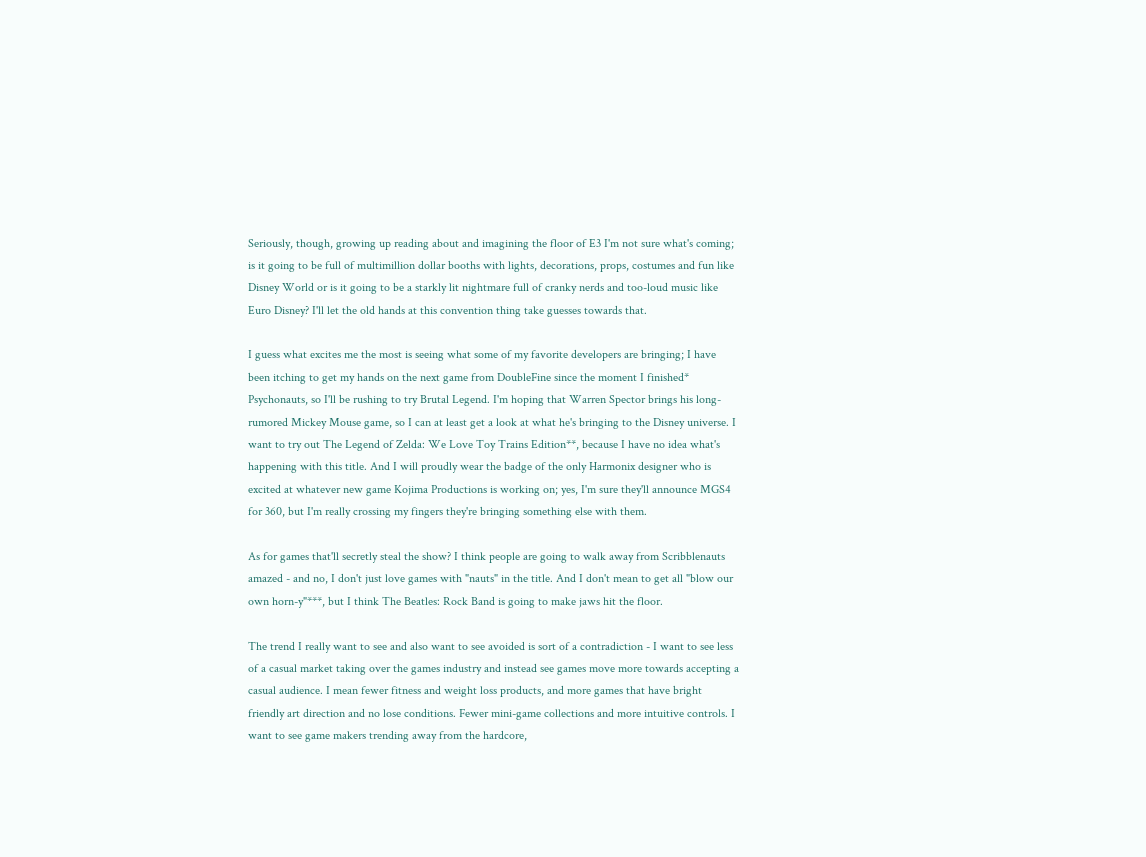Seriously, though, growing up reading about and imagining the floor of E3 I'm not sure what's coming; is it going to be full of multimillion dollar booths with lights, decorations, props, costumes and fun like Disney World or is it going to be a starkly lit nightmare full of cranky nerds and too-loud music like Euro Disney? I'll let the old hands at this convention thing take guesses towards that.

I guess what excites me the most is seeing what some of my favorite developers are bringing; I have been itching to get my hands on the next game from DoubleFine since the moment I finished* Psychonauts, so I'll be rushing to try Brutal Legend. I'm hoping that Warren Spector brings his long-rumored Mickey Mouse game, so I can at least get a look at what he's bringing to the Disney universe. I want to try out The Legend of Zelda: We Love Toy Trains Edition**, because I have no idea what's happening with this title. And I will proudly wear the badge of the only Harmonix designer who is excited at whatever new game Kojima Productions is working on; yes, I'm sure they'll announce MGS4 for 360, but I'm really crossing my fingers they're bringing something else with them.

As for games that'll secretly steal the show? I think people are going to walk away from Scribblenauts amazed - and no, I don't just love games with "nauts" in the title. And I don't mean to get all "blow our own horn-y"***, but I think The Beatles: Rock Band is going to make jaws hit the floor.

The trend I really want to see and also want to see avoided is sort of a contradiction - I want to see less of a casual market taking over the games industry and instead see games move more towards accepting a casual audience. I mean fewer fitness and weight loss products, and more games that have bright friendly art direction and no lose conditions. Fewer mini-game collections and more intuitive controls. I want to see game makers trending away from the hardcore,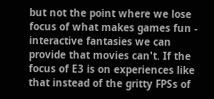but not the point where we lose focus of what makes games fun - interactive fantasies we can provide that movies can't. If the focus of E3 is on experiences like that instead of the gritty FPSs of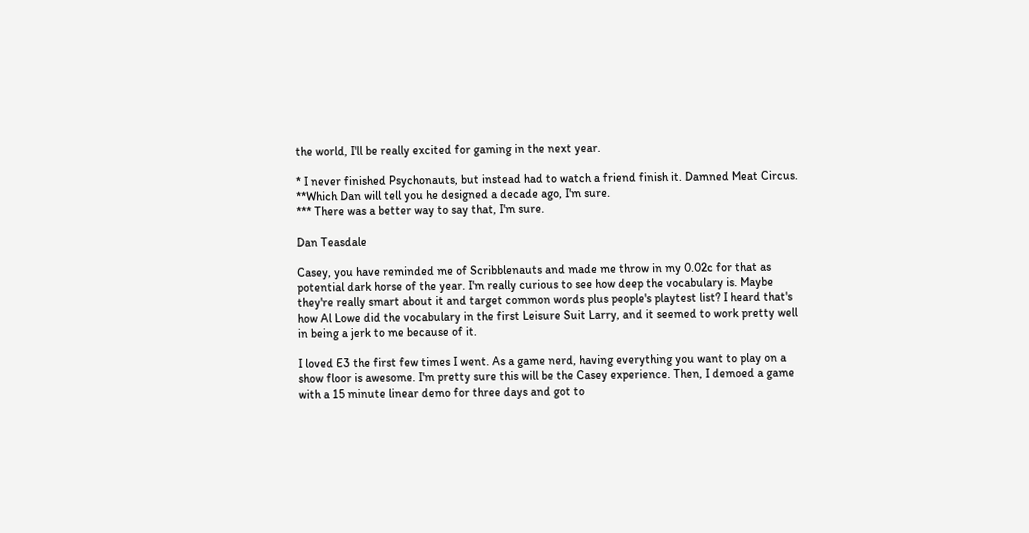the world, I'll be really excited for gaming in the next year.

* I never finished Psychonauts, but instead had to watch a friend finish it. Damned Meat Circus.
**Which Dan will tell you he designed a decade ago, I'm sure.
*** There was a better way to say that, I'm sure.

Dan Teasdale

Casey, you have reminded me of Scribblenauts and made me throw in my 0.02c for that as potential dark horse of the year. I'm really curious to see how deep the vocabulary is. Maybe they're really smart about it and target common words plus people's playtest list? I heard that's how Al Lowe did the vocabulary in the first Leisure Suit Larry, and it seemed to work pretty well in being a jerk to me because of it.

I loved E3 the first few times I went. As a game nerd, having everything you want to play on a show floor is awesome. I'm pretty sure this will be the Casey experience. Then, I demoed a game with a 15 minute linear demo for three days and got to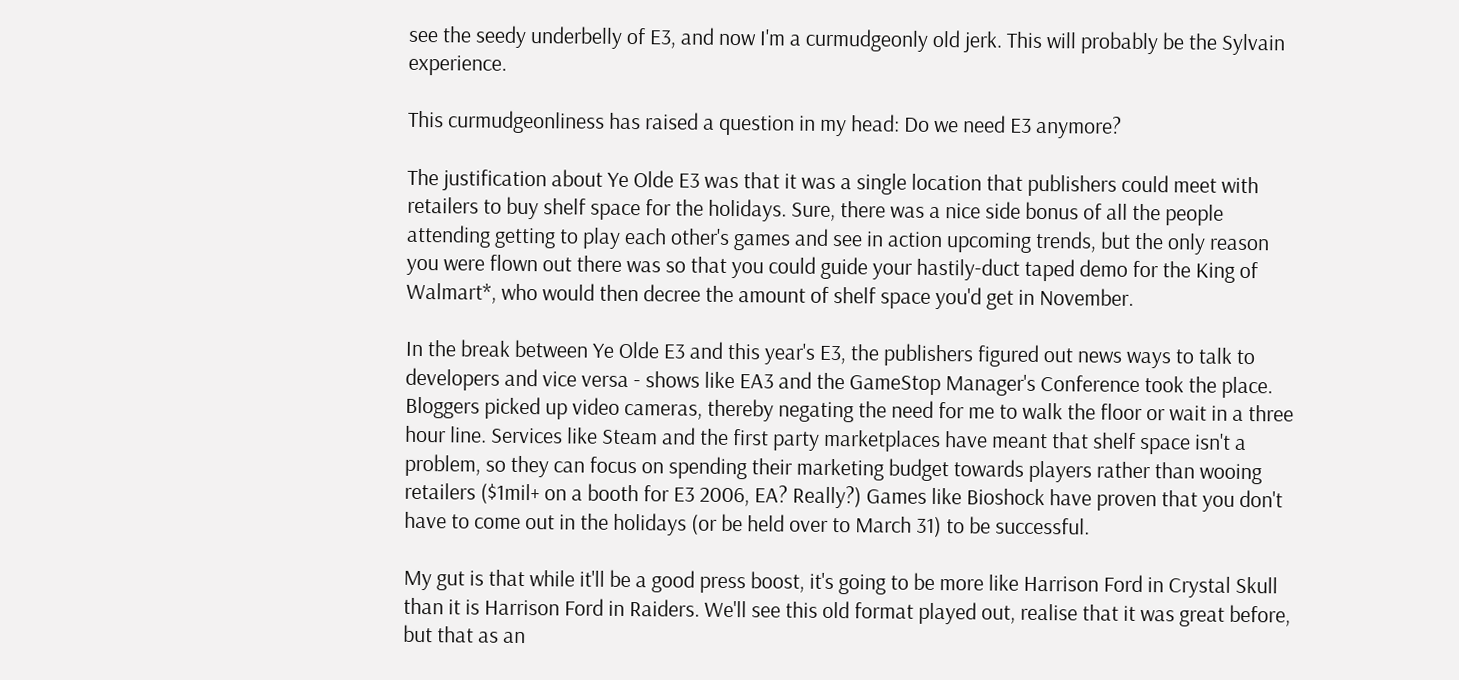see the seedy underbelly of E3, and now I'm a curmudgeonly old jerk. This will probably be the Sylvain experience.

This curmudgeonliness has raised a question in my head: Do we need E3 anymore?

The justification about Ye Olde E3 was that it was a single location that publishers could meet with retailers to buy shelf space for the holidays. Sure, there was a nice side bonus of all the people attending getting to play each other's games and see in action upcoming trends, but the only reason you were flown out there was so that you could guide your hastily-duct taped demo for the King of Walmart*, who would then decree the amount of shelf space you'd get in November.

In the break between Ye Olde E3 and this year's E3, the publishers figured out news ways to talk to developers and vice versa - shows like EA3 and the GameStop Manager's Conference took the place. Bloggers picked up video cameras, thereby negating the need for me to walk the floor or wait in a three hour line. Services like Steam and the first party marketplaces have meant that shelf space isn't a problem, so they can focus on spending their marketing budget towards players rather than wooing retailers ($1mil+ on a booth for E3 2006, EA? Really?) Games like Bioshock have proven that you don't have to come out in the holidays (or be held over to March 31) to be successful.

My gut is that while it'll be a good press boost, it's going to be more like Harrison Ford in Crystal Skull than it is Harrison Ford in Raiders. We'll see this old format played out, realise that it was great before, but that as an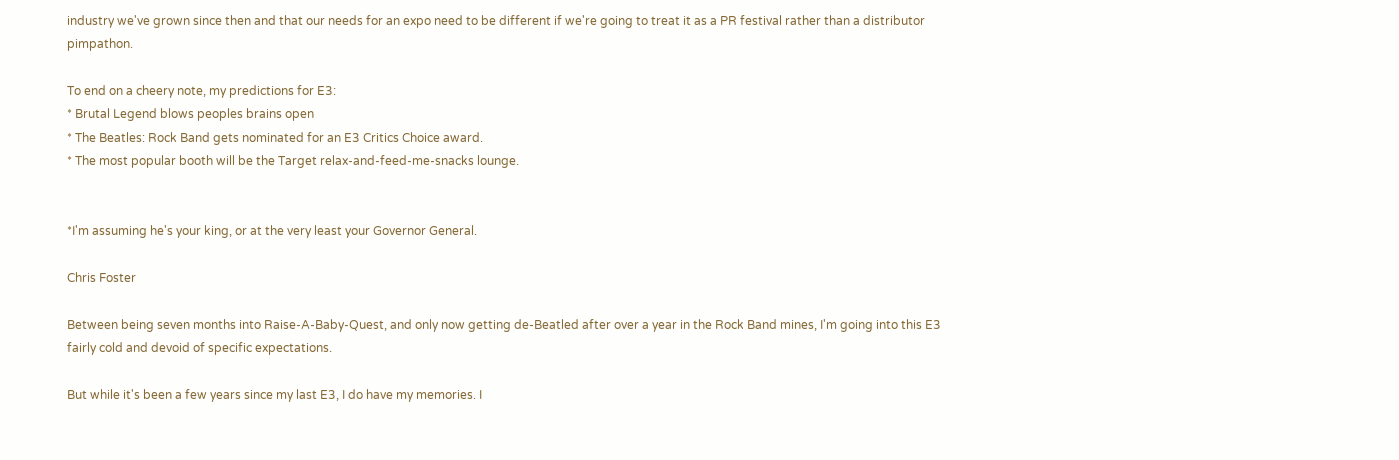industry we've grown since then and that our needs for an expo need to be different if we're going to treat it as a PR festival rather than a distributor pimpathon.

To end on a cheery note, my predictions for E3:
* Brutal Legend blows peoples brains open
* The Beatles: Rock Band gets nominated for an E3 Critics Choice award.
* The most popular booth will be the Target relax-and-feed-me-snacks lounge.


*I'm assuming he's your king, or at the very least your Governor General.

Chris Foster

Between being seven months into Raise-A-Baby-Quest, and only now getting de-Beatled after over a year in the Rock Band mines, I'm going into this E3 fairly cold and devoid of specific expectations.

But while it's been a few years since my last E3, I do have my memories. I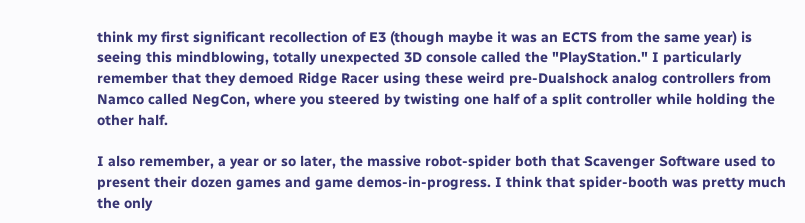think my first significant recollection of E3 (though maybe it was an ECTS from the same year) is seeing this mindblowing, totally unexpected 3D console called the "PlayStation." I particularly remember that they demoed Ridge Racer using these weird pre-Dualshock analog controllers from Namco called NegCon, where you steered by twisting one half of a split controller while holding the other half.

I also remember, a year or so later, the massive robot-spider both that Scavenger Software used to present their dozen games and game demos-in-progress. I think that spider-booth was pretty much the only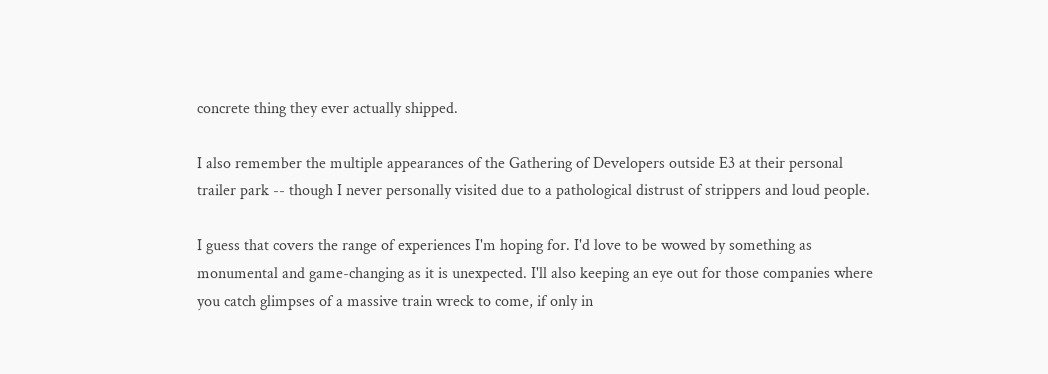concrete thing they ever actually shipped.

I also remember the multiple appearances of the Gathering of Developers outside E3 at their personal trailer park -- though I never personally visited due to a pathological distrust of strippers and loud people.

I guess that covers the range of experiences I'm hoping for. I'd love to be wowed by something as monumental and game-changing as it is unexpected. I'll also keeping an eye out for those companies where you catch glimpses of a massive train wreck to come, if only in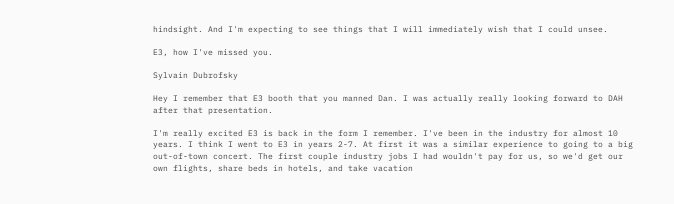hindsight. And I'm expecting to see things that I will immediately wish that I could unsee.

E3, how I've missed you.

Sylvain Dubrofsky

Hey I remember that E3 booth that you manned Dan. I was actually really looking forward to DAH after that presentation.

I'm really excited E3 is back in the form I remember. I've been in the industry for almost 10 years. I think I went to E3 in years 2-7. At first it was a similar experience to going to a big out-of-town concert. The first couple industry jobs I had wouldn't pay for us, so we'd get our own flights, share beds in hotels, and take vacation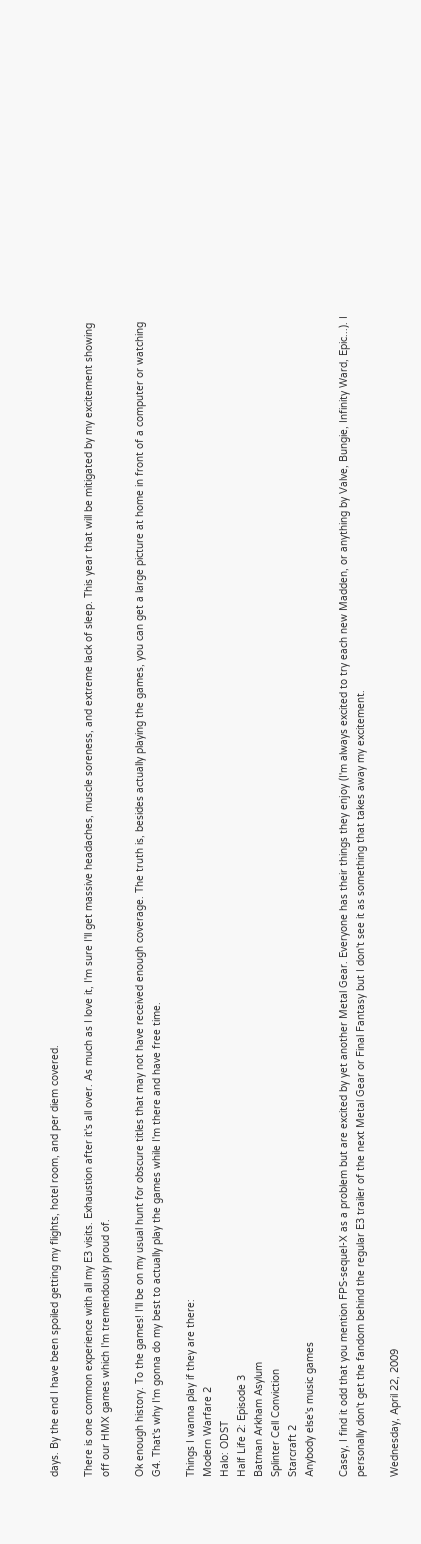days. By the end I have been spoiled getting my flights, hotel room, and per diem covered.

There is one common experience with all my E3 visits. Exhaustion after it's all over. As much as I love it, I'm sure I'll get massive headaches, muscle soreness, and extreme lack of sleep. This year that will be mitigated by my excitement showing off our HMX games which I'm tremendously proud of.

Ok enough history. To the games! I'll be on my usual hunt for obscure titles that may not have received enough coverage. The truth is, besides actually playing the games, you can get a large picture at home in front of a computer or watching G4. That's why I'm gonna do my best to actually play the games while I'm there and have free time.

Things I wanna play if they are there:
Modern Warfare 2
Halo: ODST
Half Life 2: Episode 3
Batman Arkham Asylum
Splinter Cell Conviction
Starcraft 2
Anybody else's music games

Casey, I find it odd that you mention FPS-sequel-X as a problem but are excited by yet another Metal Gear. Everyone has their things they enjoy (I'm always excited to try each new Madden, or anything by Valve, Bungie, Infinity Ward, Epic...). I personally don't get the fandom behind the regular E3 trailer of the next Metal Gear or Final Fantasy but I don't see it as something that takes away my excitement.

Wednesday, April 22, 2009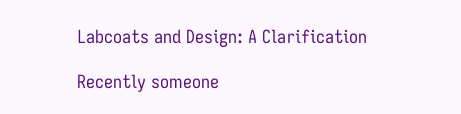Labcoats and Design: A Clarification

Recently someone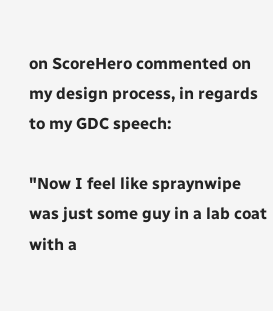on ScoreHero commented on my design process, in regards to my GDC speech:

"Now I feel like spraynwipe was just some guy in a lab coat with a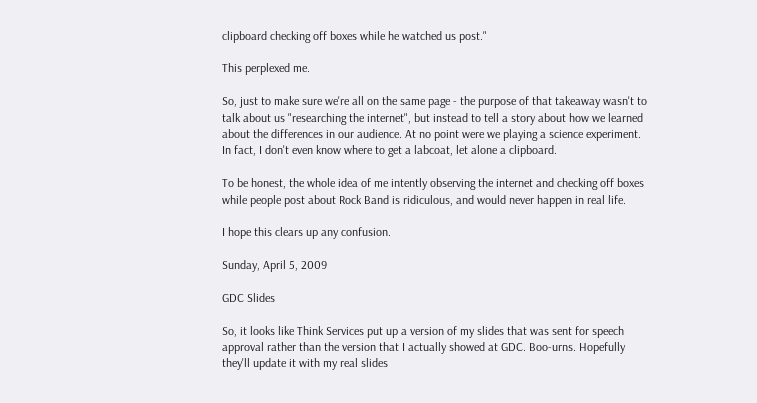clipboard checking off boxes while he watched us post."

This perplexed me.

So, just to make sure we're all on the same page - the purpose of that takeaway wasn't to talk about us "researching the internet", but instead to tell a story about how we learned about the differences in our audience. At no point were we playing a science experiment. In fact, I don't even know where to get a labcoat, let alone a clipboard.

To be honest, the whole idea of me intently observing the internet and checking off boxes while people post about Rock Band is ridiculous, and would never happen in real life.

I hope this clears up any confusion.

Sunday, April 5, 2009

GDC Slides

So, it looks like Think Services put up a version of my slides that was sent for speech approval rather than the version that I actually showed at GDC. Boo-urns. Hopefully they'll update it with my real slides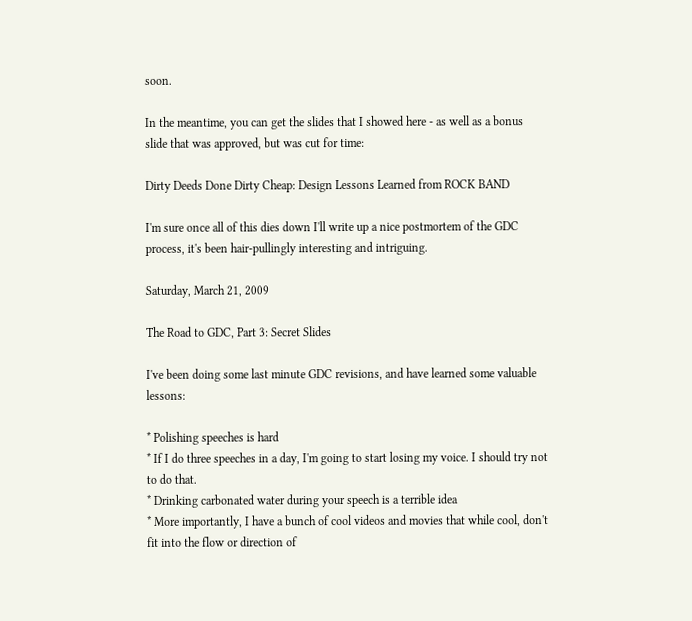soon.

In the meantime, you can get the slides that I showed here - as well as a bonus slide that was approved, but was cut for time:

Dirty Deeds Done Dirty Cheap: Design Lessons Learned from ROCK BAND

I'm sure once all of this dies down I'll write up a nice postmortem of the GDC process, it's been hair-pullingly interesting and intriguing.

Saturday, March 21, 2009

The Road to GDC, Part 3: Secret Slides

I've been doing some last minute GDC revisions, and have learned some valuable lessons:

* Polishing speeches is hard
* If I do three speeches in a day, I'm going to start losing my voice. I should try not to do that.
* Drinking carbonated water during your speech is a terrible idea
* More importantly, I have a bunch of cool videos and movies that while cool, don't fit into the flow or direction of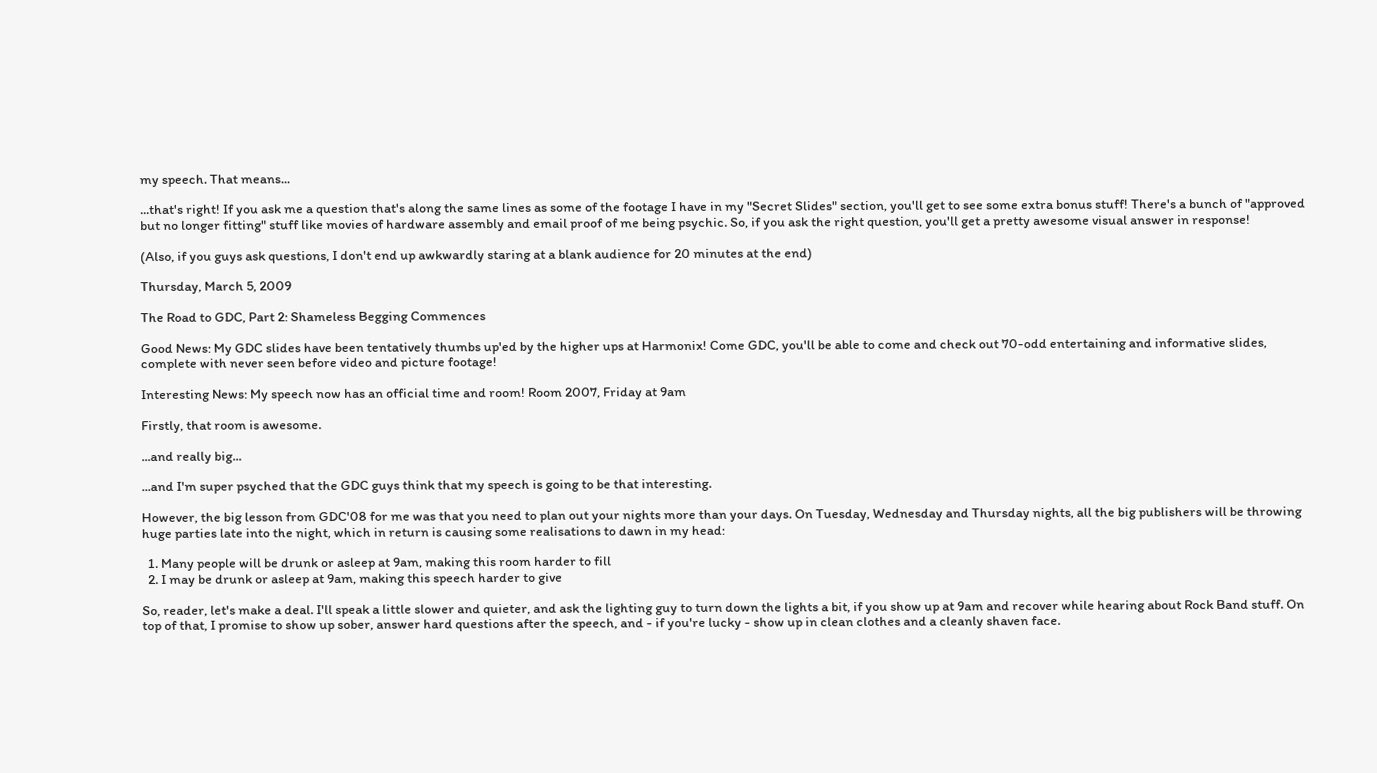my speech. That means...

...that's right! If you ask me a question that's along the same lines as some of the footage I have in my "Secret Slides" section, you'll get to see some extra bonus stuff! There's a bunch of "approved but no longer fitting" stuff like movies of hardware assembly and email proof of me being psychic. So, if you ask the right question, you'll get a pretty awesome visual answer in response!

(Also, if you guys ask questions, I don't end up awkwardly staring at a blank audience for 20 minutes at the end)

Thursday, March 5, 2009

The Road to GDC, Part 2: Shameless Begging Commences

Good News: My GDC slides have been tentatively thumbs up'ed by the higher ups at Harmonix! Come GDC, you'll be able to come and check out 70-odd entertaining and informative slides, complete with never seen before video and picture footage!

Interesting News: My speech now has an official time and room! Room 2007, Friday at 9am

Firstly, that room is awesome.

...and really big...

...and I'm super psyched that the GDC guys think that my speech is going to be that interesting.

However, the big lesson from GDC'08 for me was that you need to plan out your nights more than your days. On Tuesday, Wednesday and Thursday nights, all the big publishers will be throwing huge parties late into the night, which in return is causing some realisations to dawn in my head:

  1. Many people will be drunk or asleep at 9am, making this room harder to fill
  2. I may be drunk or asleep at 9am, making this speech harder to give

So, reader, let's make a deal. I'll speak a little slower and quieter, and ask the lighting guy to turn down the lights a bit, if you show up at 9am and recover while hearing about Rock Band stuff. On top of that, I promise to show up sober, answer hard questions after the speech, and - if you're lucky - show up in clean clothes and a cleanly shaven face.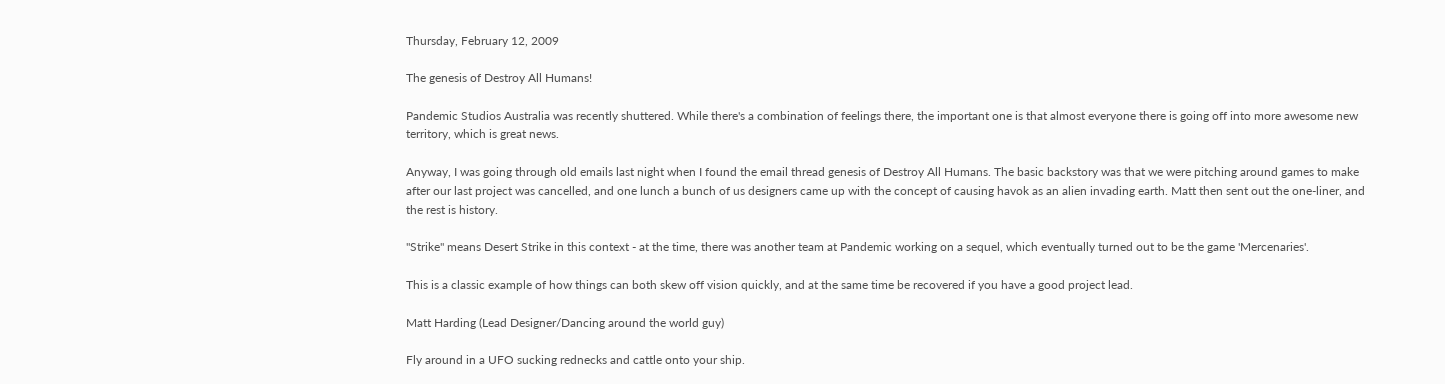Thursday, February 12, 2009

The genesis of Destroy All Humans!

Pandemic Studios Australia was recently shuttered. While there's a combination of feelings there, the important one is that almost everyone there is going off into more awesome new territory, which is great news.

Anyway, I was going through old emails last night when I found the email thread genesis of Destroy All Humans. The basic backstory was that we were pitching around games to make after our last project was cancelled, and one lunch a bunch of us designers came up with the concept of causing havok as an alien invading earth. Matt then sent out the one-liner, and the rest is history.

"Strike" means Desert Strike in this context - at the time, there was another team at Pandemic working on a sequel, which eventually turned out to be the game 'Mercenaries'.

This is a classic example of how things can both skew off vision quickly, and at the same time be recovered if you have a good project lead.

Matt Harding (Lead Designer/Dancing around the world guy)

Fly around in a UFO sucking rednecks and cattle onto your ship.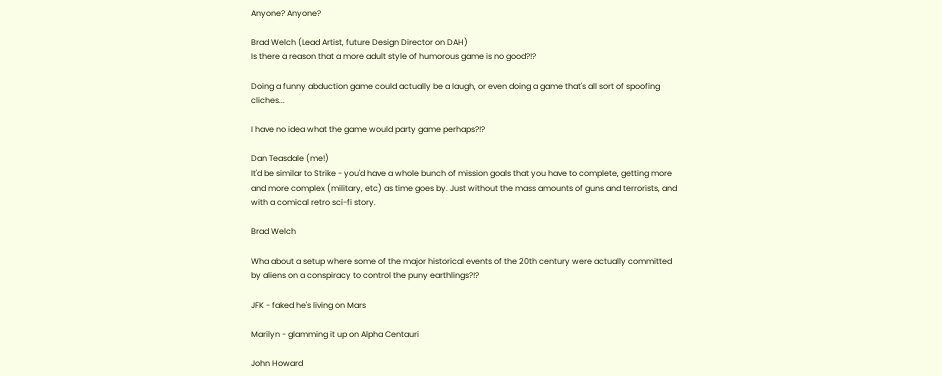Anyone? Anyone?

Brad Welch (Lead Artist, future Design Director on DAH)
Is there a reason that a more adult style of humorous game is no good?!?

Doing a funny abduction game could actually be a laugh, or even doing a game that's all sort of spoofing cliches...

I have no idea what the game would party game perhaps?!?

Dan Teasdale (me!)
It'd be similar to Strike - you'd have a whole bunch of mission goals that you have to complete, getting more and more complex (military, etc) as time goes by. Just without the mass amounts of guns and terrorists, and with a comical retro sci-fi story.

Brad Welch

Wha about a setup where some of the major historical events of the 20th century were actually committed by aliens on a conspiracy to control the puny earthlings?!?

JFK - faked he's living on Mars

Marilyn - glamming it up on Alpha Centauri

John Howard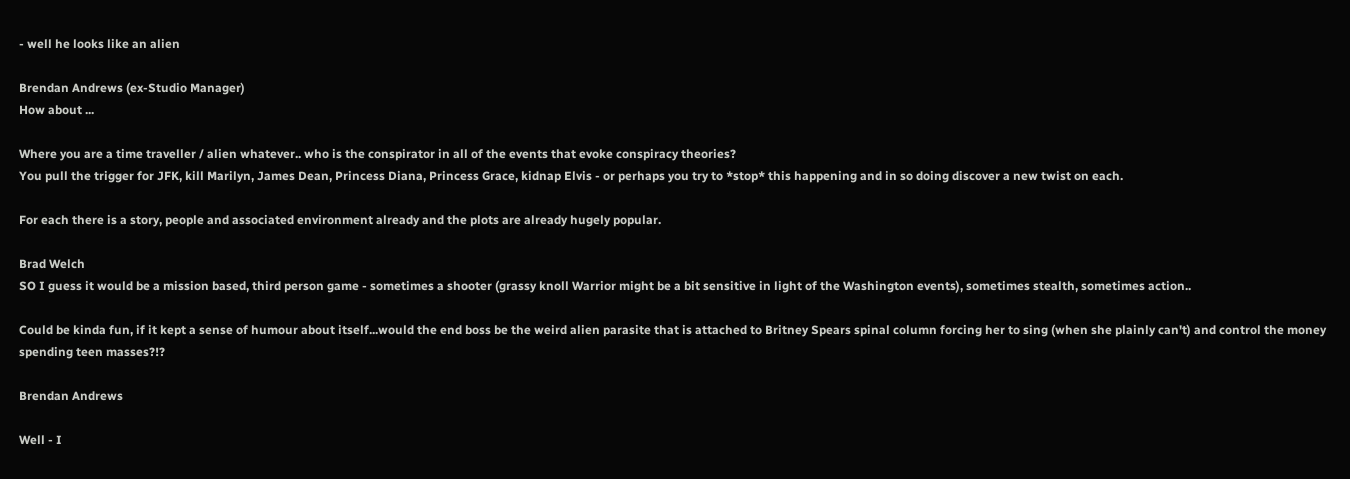- well he looks like an alien

Brendan Andrews (ex-Studio Manager)
How about ...

Where you are a time traveller / alien whatever.. who is the conspirator in all of the events that evoke conspiracy theories?
You pull the trigger for JFK, kill Marilyn, James Dean, Princess Diana, Princess Grace, kidnap Elvis - or perhaps you try to *stop* this happening and in so doing discover a new twist on each.

For each there is a story, people and associated environment already and the plots are already hugely popular.

Brad Welch
SO I guess it would be a mission based, third person game - sometimes a shooter (grassy knoll Warrior might be a bit sensitive in light of the Washington events), sometimes stealth, sometimes action..

Could be kinda fun, if it kept a sense of humour about itself...would the end boss be the weird alien parasite that is attached to Britney Spears spinal column forcing her to sing (when she plainly can't) and control the money spending teen masses?!?

Brendan Andrews

Well - I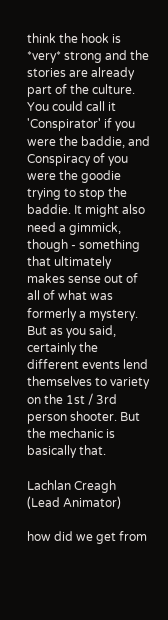think the hook is *very* strong and the stories are already part of the culture. You could call it 'Conspirator' if you were the baddie, and Conspiracy of you were the goodie trying to stop the baddie. It might also need a gimmick, though - something that ultimately makes sense out of all of what was formerly a mystery. But as you said, certainly the different events lend themselves to variety on the 1st / 3rd person shooter. But the mechanic is basically that.

Lachlan Creagh (Lead Animator)

how did we get from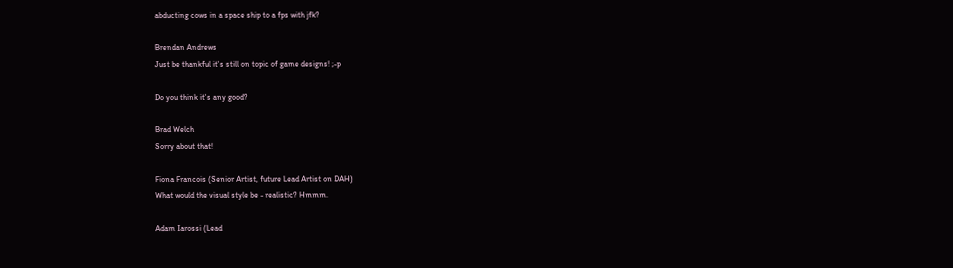abducting cows in a space ship to a fps with jfk?

Brendan Andrews
Just be thankful it's still on topic of game designs! ;-p

Do you think it's any good?

Brad Welch
Sorry about that!

Fiona Francois (Senior Artist, future Lead Artist on DAH)
What would the visual style be - realistic? Hmmm.

Adam Iarossi (Lead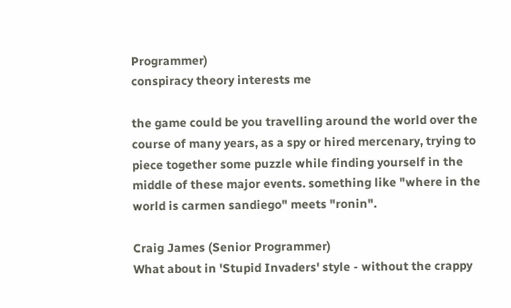Programmer)
conspiracy theory interests me

the game could be you travelling around the world over the course of many years, as a spy or hired mercenary, trying to piece together some puzzle while finding yourself in the middle of these major events. something like "where in the world is carmen sandiego" meets "ronin".

Craig James (Senior Programmer)
What about in 'Stupid Invaders' style - without the crappy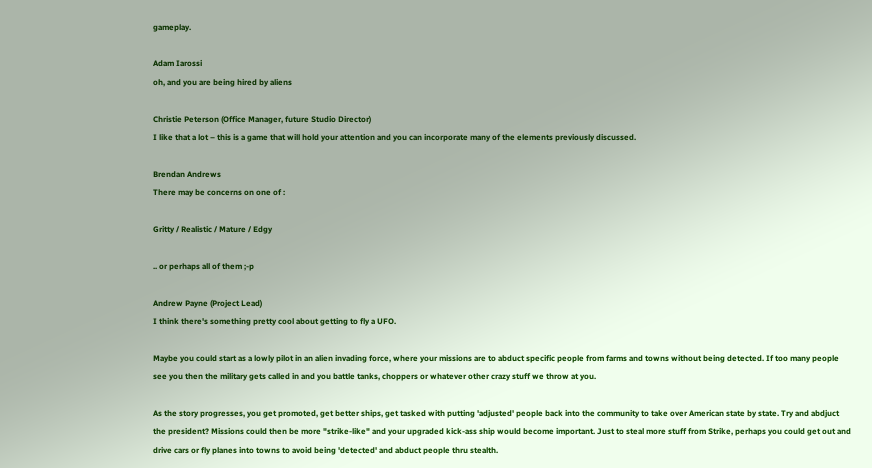gameplay.

Adam Iarossi
oh, and you are being hired by aliens

Christie Peterson (Office Manager, future Studio Director)
I like that a lot – this is a game that will hold your attention and you can incorporate many of the elements previously discussed.

Brendan Andrews
There may be concerns on one of :

Gritty / Realistic / Mature / Edgy

.. or perhaps all of them ;-p

Andrew Payne (Project Lead)
I think there's something pretty cool about getting to fly a UFO.

Maybe you could start as a lowly pilot in an alien invading force, where your missions are to abduct specific people from farms and towns without being detected. If too many people see you then the military gets called in and you battle tanks, choppers or whatever other crazy stuff we throw at you.

As the story progresses, you get promoted, get better ships, get tasked with putting 'adjusted' people back into the community to take over American state by state. Try and abdjuct the president? Missions could then be more "strike-like" and your upgraded kick-ass ship would become important. Just to steal more stuff from Strike, perhaps you could get out and drive cars or fly planes into towns to avoid being 'detected' and abduct people thru stealth.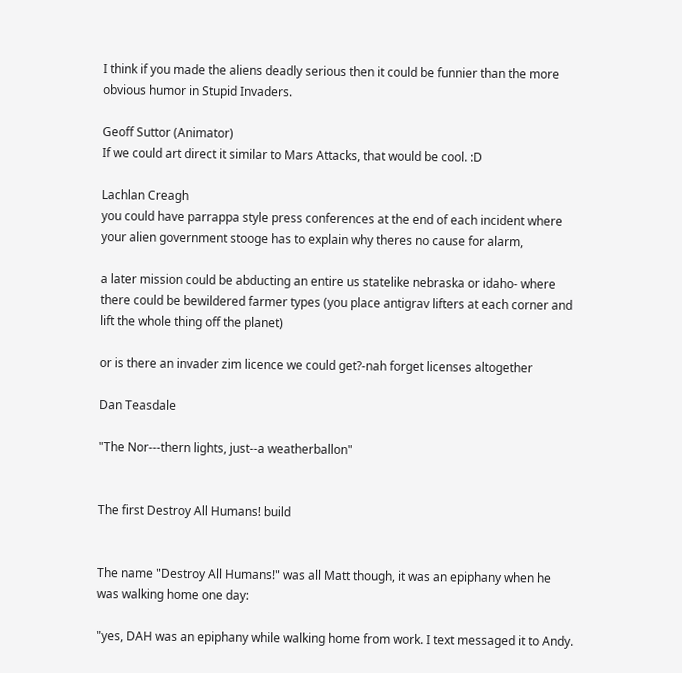I think if you made the aliens deadly serious then it could be funnier than the more obvious humor in Stupid Invaders.

Geoff Suttor (Animator)
If we could art direct it similar to Mars Attacks, that would be cool. :D

Lachlan Creagh
you could have parrappa style press conferences at the end of each incident where your alien government stooge has to explain why theres no cause for alarm,

a later mission could be abducting an entire us statelike nebraska or idaho- where there could be bewildered farmer types (you place antigrav lifters at each corner and lift the whole thing off the planet)

or is there an invader zim licence we could get?-nah forget licenses altogether

Dan Teasdale

"The Nor---thern lights, just--a weatherballon"


The first Destroy All Humans! build


The name "Destroy All Humans!" was all Matt though, it was an epiphany when he was walking home one day:

"yes, DAH was an epiphany while walking home from work. I text messaged it to Andy.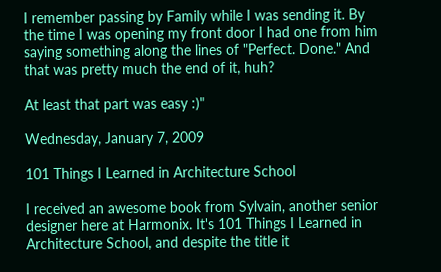I remember passing by Family while I was sending it. By the time I was opening my front door I had one from him saying something along the lines of "Perfect. Done." And that was pretty much the end of it, huh?

At least that part was easy :)"

Wednesday, January 7, 2009

101 Things I Learned in Architecture School

I received an awesome book from Sylvain, another senior designer here at Harmonix. It's 101 Things I Learned in Architecture School, and despite the title it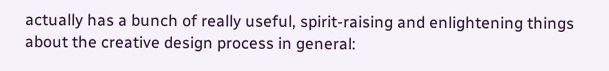actually has a bunch of really useful, spirit-raising and enlightening things about the creative design process in general: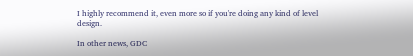I highly recommend it, even more so if you're doing any kind of level design.

In other news, GDC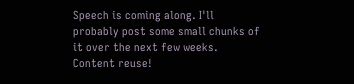Speech is coming along. I'll probably post some small chunks of it over the next few weeks. Content reuse!